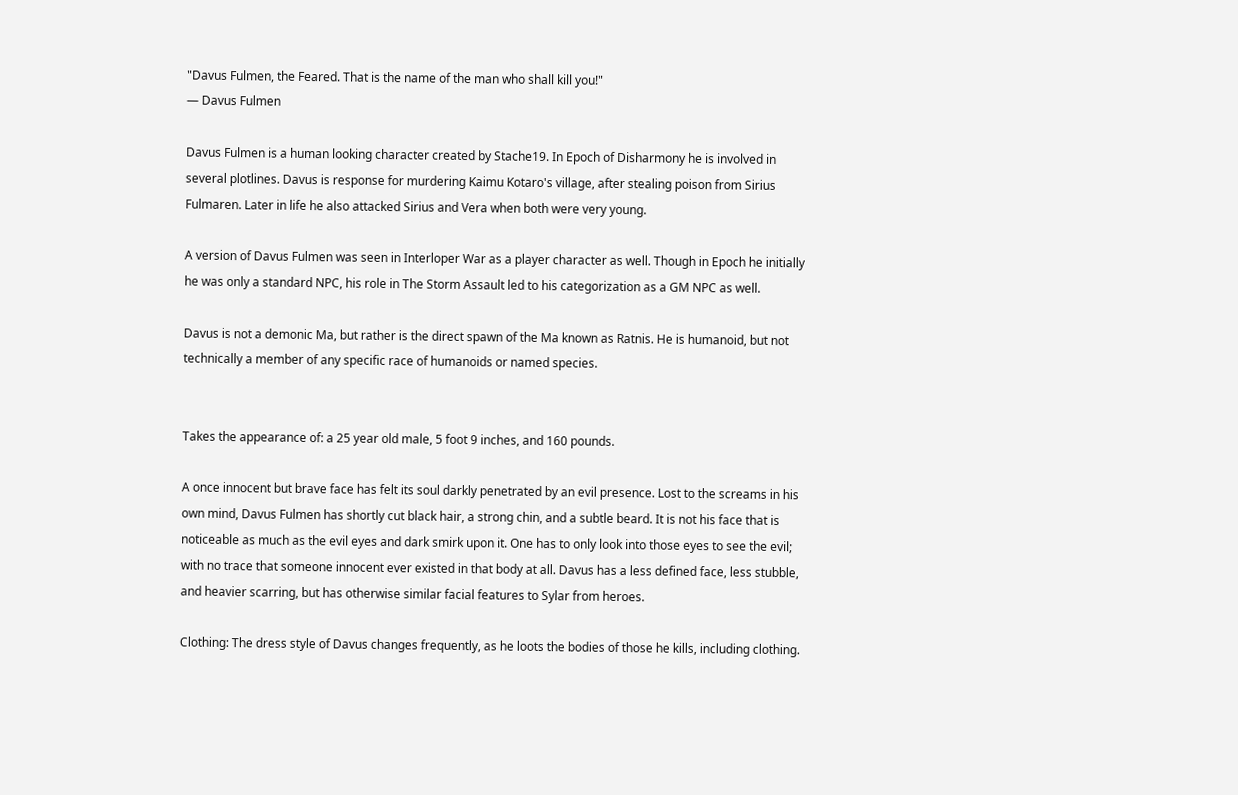"Davus Fulmen, the Feared. That is the name of the man who shall kill you!"
— Davus Fulmen

Davus Fulmen is a human looking character created by Stache19. In Epoch of Disharmony he is involved in several plotlines. Davus is response for murdering Kaimu Kotaro's village, after stealing poison from Sirius Fulmaren. Later in life he also attacked Sirius and Vera when both were very young.

A version of Davus Fulmen was seen in Interloper War as a player character as well. Though in Epoch he initially he was only a standard NPC, his role in The Storm Assault led to his categorization as a GM NPC as well.

Davus is not a demonic Ma, but rather is the direct spawn of the Ma known as Ratnis. He is humanoid, but not technically a member of any specific race of humanoids or named species.


Takes the appearance of: a 25 year old male, 5 foot 9 inches, and 160 pounds.

A once innocent but brave face has felt its soul darkly penetrated by an evil presence. Lost to the screams in his own mind, Davus Fulmen has shortly cut black hair, a strong chin, and a subtle beard. It is not his face that is noticeable as much as the evil eyes and dark smirk upon it. One has to only look into those eyes to see the evil; with no trace that someone innocent ever existed in that body at all. Davus has a less defined face, less stubble, and heavier scarring, but has otherwise similar facial features to Sylar from heroes.

Clothing: The dress style of Davus changes frequently, as he loots the bodies of those he kills, including clothing.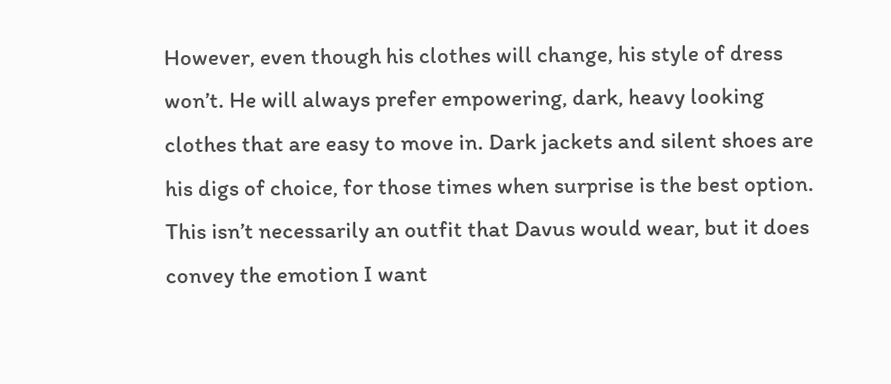However, even though his clothes will change, his style of dress won’t. He will always prefer empowering, dark, heavy looking clothes that are easy to move in. Dark jackets and silent shoes are his digs of choice, for those times when surprise is the best option. This isn’t necessarily an outfit that Davus would wear, but it does convey the emotion I want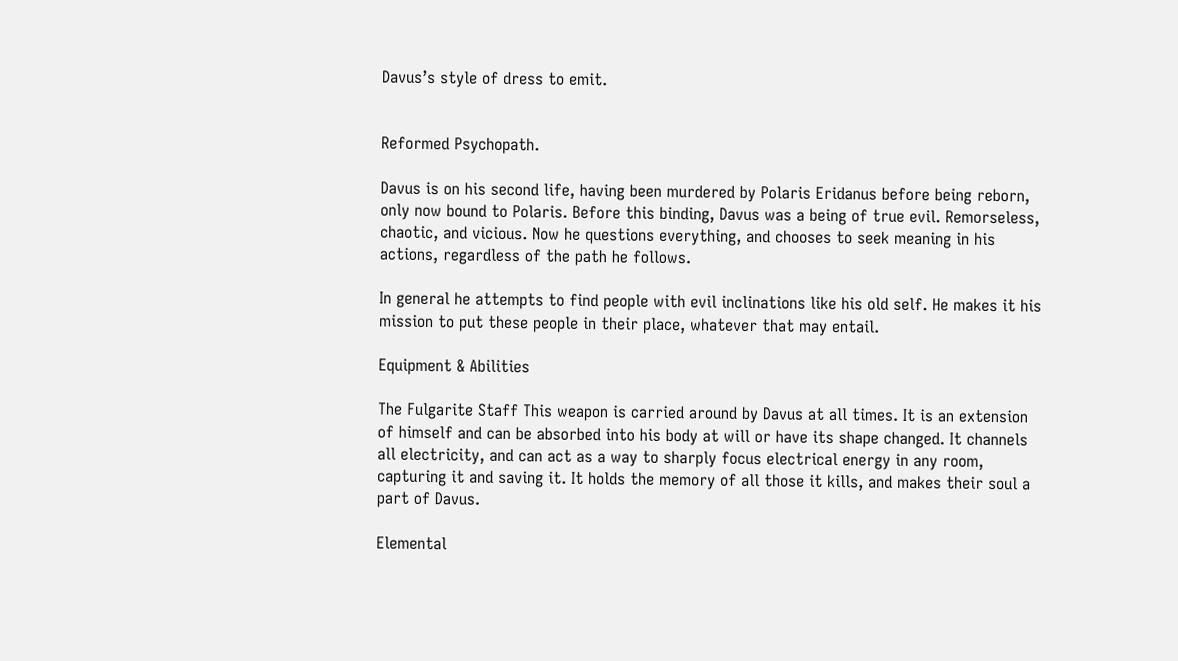Davus’s style of dress to emit.


Reformed Psychopath.

Davus is on his second life, having been murdered by Polaris Eridanus before being reborn, only now bound to Polaris. Before this binding, Davus was a being of true evil. Remorseless, chaotic, and vicious. Now he questions everything, and chooses to seek meaning in his actions, regardless of the path he follows.

In general he attempts to find people with evil inclinations like his old self. He makes it his mission to put these people in their place, whatever that may entail.

Equipment & Abilities

The Fulgarite Staff This weapon is carried around by Davus at all times. It is an extension of himself and can be absorbed into his body at will or have its shape changed. It channels all electricity, and can act as a way to sharply focus electrical energy in any room, capturing it and saving it. It holds the memory of all those it kills, and makes their soul a part of Davus.

Elemental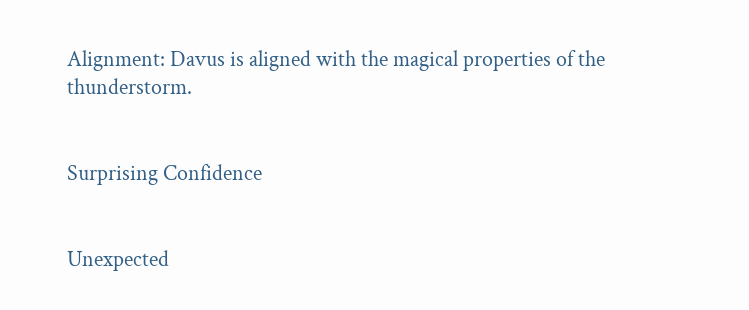Alignment: Davus is aligned with the magical properties of the thunderstorm.


Surprising Confidence


Unexpected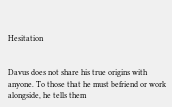Hesitation


Davus does not share his true origins with anyone. To those that he must befriend or work alongside, he tells them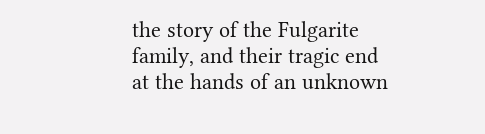the story of the Fulgarite family, and their tragic end at the hands of an unknown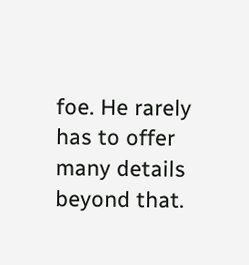foe. He rarely has to offer many details beyond that.